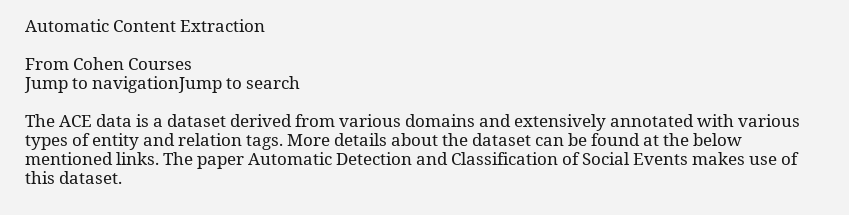Automatic Content Extraction

From Cohen Courses
Jump to navigationJump to search

The ACE data is a dataset derived from various domains and extensively annotated with various types of entity and relation tags. More details about the dataset can be found at the below mentioned links. The paper Automatic Detection and Classification of Social Events makes use of this dataset.